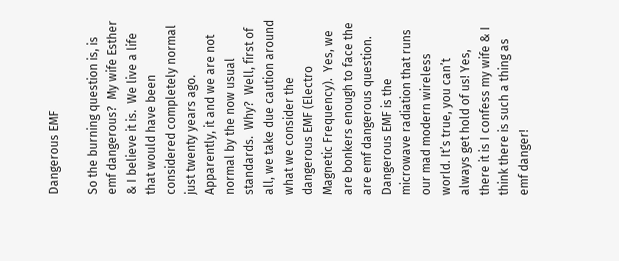Dangerous EMF

So the burning question is, is emf dangerous?  My wife Esther & I believe it is.  We live a life that would have been considered completely normal just twenty years ago.  Apparently, it and we are not normal by the now usual standards.  Why?  Well, first of all, we take due caution around what we consider the dangerous EMF (Electro Magnetic Frequency).  Yes, we are bonkers enough to face the are emf dangerous question. Dangerous EMF is the microwave radiation that runs our mad modern wireless world. It’s true, you can’t always get hold of us! Yes, there it is I confess my wife & I think there is such a thing as emf danger!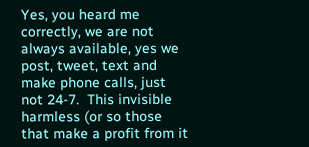Yes, you heard me correctly, we are not always available, yes we post, tweet, text and make phone calls, just not 24-7.  This invisible harmless (or so those that make a profit from it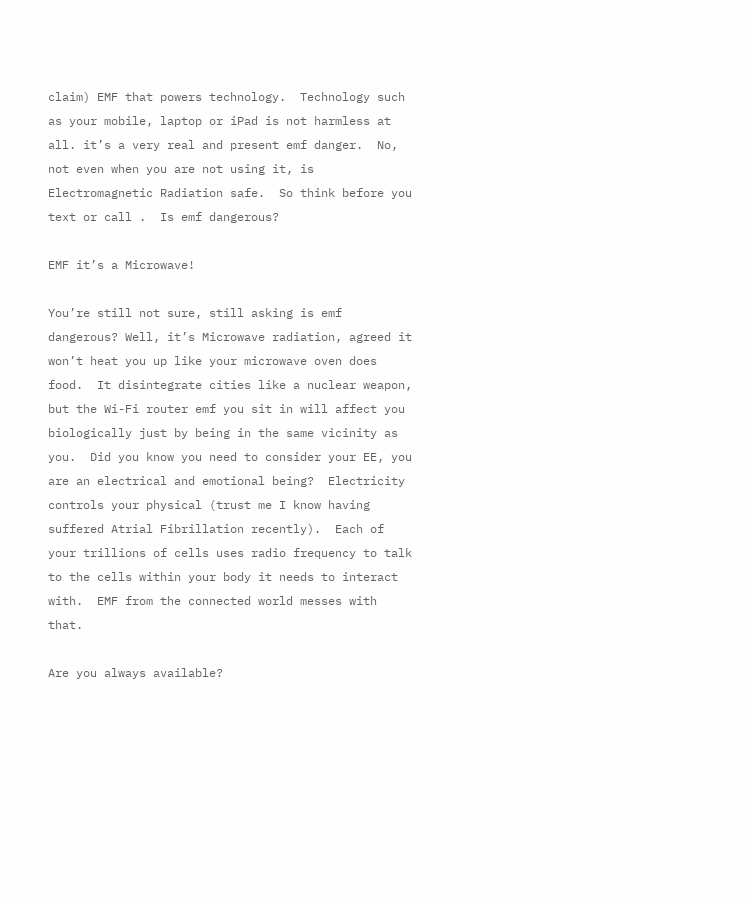claim) EMF that powers technology.  Technology such as your mobile, laptop or iPad is not harmless at all. it’s a very real and present emf danger.  No, not even when you are not using it, is Electromagnetic Radiation safe.  So think before you text or call .  Is emf dangerous?

EMF it’s a Microwave!

You’re still not sure, still asking is emf dangerous? Well, it’s Microwave radiation, agreed it won’t heat you up like your microwave oven does food.  It disintegrate cities like a nuclear weapon, but the Wi-Fi router emf you sit in will affect you biologically just by being in the same vicinity as you.  Did you know you need to consider your EE, you are an electrical and emotional being?  Electricity controls your physical (trust me I know having suffered Atrial Fibrillation recently).  Each of your trillions of cells uses radio frequency to talk to the cells within your body it needs to interact with.  EMF from the connected world messes with that.

Are you always available?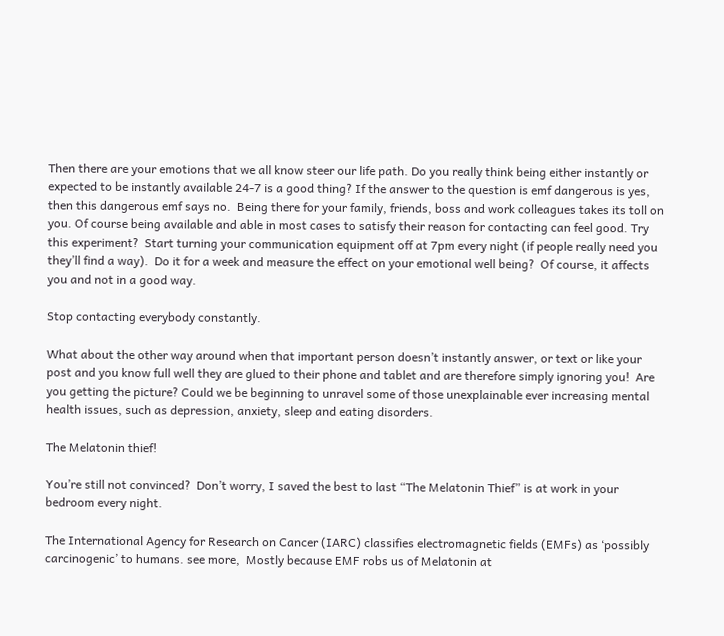Then there are your emotions that we all know steer our life path. Do you really think being either instantly or expected to be instantly available 24-7 is a good thing? If the answer to the question is emf dangerous is yes, then this dangerous emf says no.  Being there for your family, friends, boss and work colleagues takes its toll on you. Of course being available and able in most cases to satisfy their reason for contacting can feel good. Try this experiment?  Start turning your communication equipment off at 7pm every night (if people really need you they’ll find a way).  Do it for a week and measure the effect on your emotional well being?  Of course, it affects you and not in a good way.

Stop contacting everybody constantly.

What about the other way around when that important person doesn’t instantly answer, or text or like your post and you know full well they are glued to their phone and tablet and are therefore simply ignoring you!  Are you getting the picture? Could we be beginning to unravel some of those unexplainable ever increasing mental health issues, such as depression, anxiety, sleep and eating disorders.

The Melatonin thief!

You’re still not convinced?  Don’t worry, I saved the best to last “The Melatonin Thief” is at work in your bedroom every night.

The International Agency for Research on Cancer (IARC) classifies electromagnetic fields (EMFs) as ‘possibly carcinogenic’ to humans. see more,  Mostly because EMF robs us of Melatonin at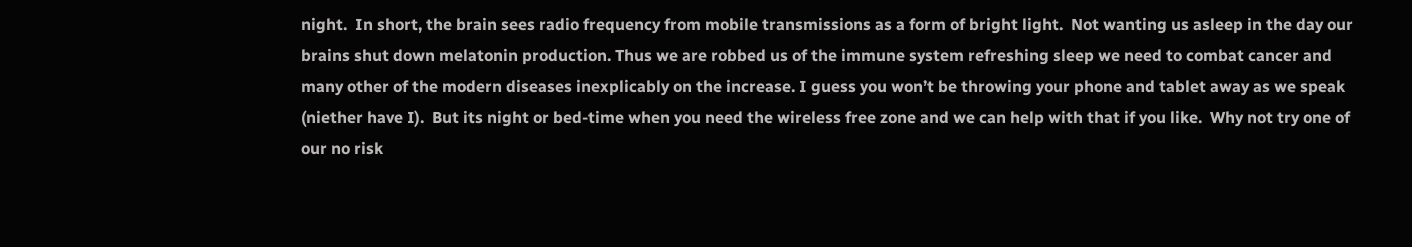night.  In short, the brain sees radio frequency from mobile transmissions as a form of bright light.  Not wanting us asleep in the day our brains shut down melatonin production. Thus we are robbed us of the immune system refreshing sleep we need to combat cancer and many other of the modern diseases inexplicably on the increase. I guess you won’t be throwing your phone and tablet away as we speak (niether have I).  But its night or bed-time when you need the wireless free zone and we can help with that if you like.  Why not try one of our no risk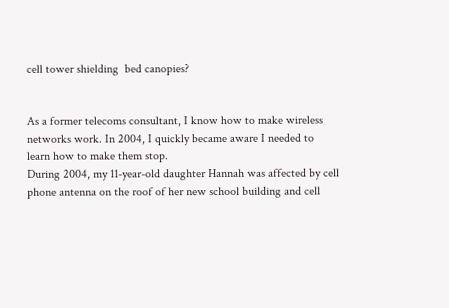cell tower shielding  bed canopies?


As a former telecoms consultant, I know how to make wireless networks work. In 2004, I quickly became aware I needed to learn how to make them stop.
During 2004, my 11-year-old daughter Hannah was affected by cell phone antenna on the roof of her new school building and cell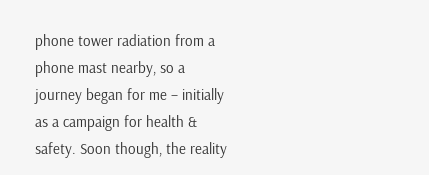phone tower radiation from a phone mast nearby, so a journey began for me – initially as a campaign for health & safety. Soon though, the reality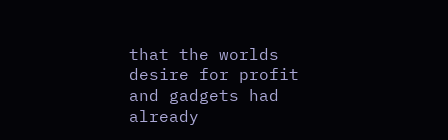that the worlds desire for profit and gadgets had already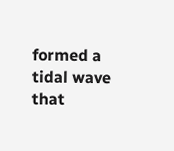formed a tidal wave that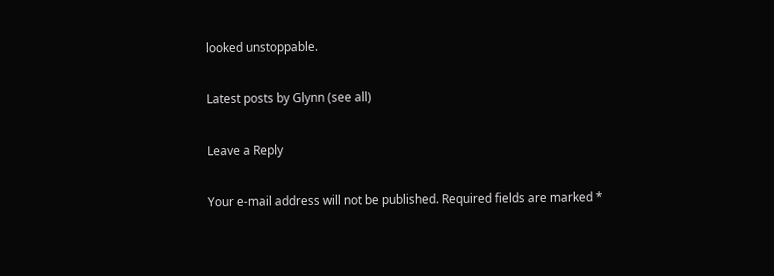looked unstoppable.

Latest posts by Glynn (see all)

Leave a Reply

Your e-mail address will not be published. Required fields are marked *